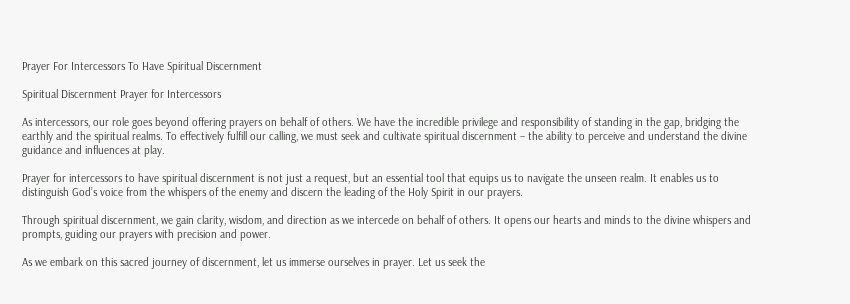Prayer For Intercessors To Have Spiritual Discernment

Spiritual Discernment Prayer for Intercessors

As intercessors, our role goes beyond offering prayers on behalf of others. We have the incredible privilege and responsibility of standing in the gap, bridging the earthly and the spiritual realms. To effectively fulfill our calling, we must seek and cultivate spiritual discernment – the ability to perceive and understand the divine guidance and influences at play.

Prayer for intercessors to have spiritual discernment is not just a request, but an essential tool that equips us to navigate the unseen realm. It enables us to distinguish God’s voice from the whispers of the enemy and discern the leading of the Holy Spirit in our prayers.

Through spiritual discernment, we gain clarity, wisdom, and direction as we intercede on behalf of others. It opens our hearts and minds to the divine whispers and prompts, guiding our prayers with precision and power.

As we embark on this sacred journey of discernment, let us immerse ourselves in prayer. Let us seek the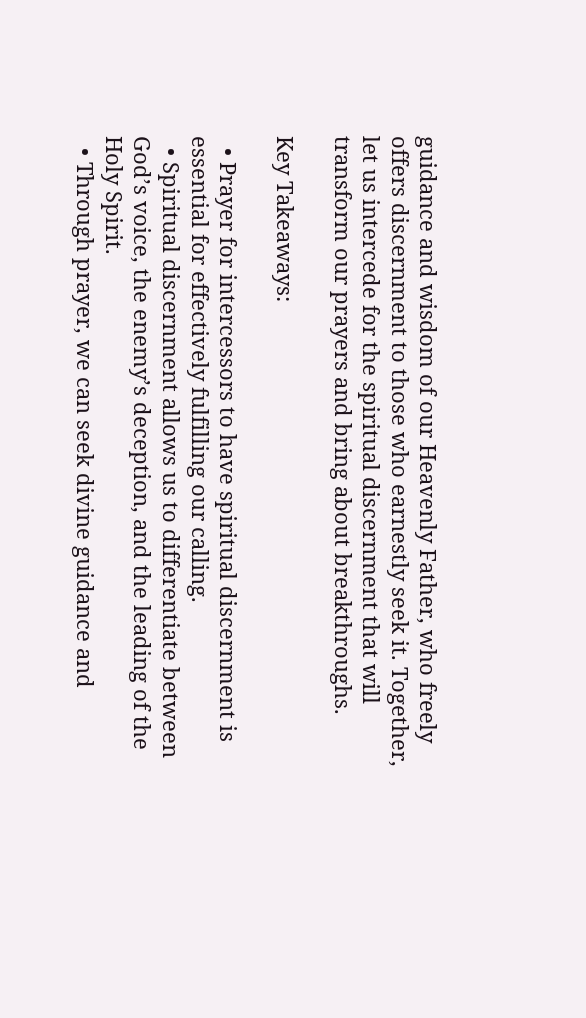guidance and wisdom of our Heavenly Father, who freely offers discernment to those who earnestly seek it. Together, let us intercede for the spiritual discernment that will transform our prayers and bring about breakthroughs.

Key Takeaways:

  • Prayer for intercessors to have spiritual discernment is essential for effectively fulfilling our calling.
  • Spiritual discernment allows us to differentiate between God’s voice, the enemy’s deception, and the leading of the Holy Spirit.
  • Through prayer, we can seek divine guidance and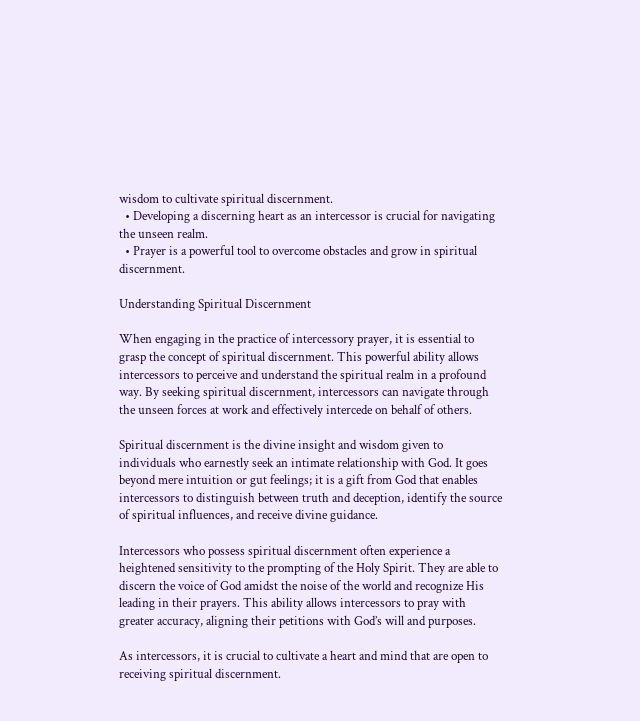wisdom to cultivate spiritual discernment.
  • Developing a discerning heart as an intercessor is crucial for navigating the unseen realm.
  • Prayer is a powerful tool to overcome obstacles and grow in spiritual discernment.

Understanding Spiritual Discernment

When engaging in the practice of intercessory prayer, it is essential to grasp the concept of spiritual discernment. This powerful ability allows intercessors to perceive and understand the spiritual realm in a profound way. By seeking spiritual discernment, intercessors can navigate through the unseen forces at work and effectively intercede on behalf of others.

Spiritual discernment is the divine insight and wisdom given to individuals who earnestly seek an intimate relationship with God. It goes beyond mere intuition or gut feelings; it is a gift from God that enables intercessors to distinguish between truth and deception, identify the source of spiritual influences, and receive divine guidance.

Intercessors who possess spiritual discernment often experience a heightened sensitivity to the prompting of the Holy Spirit. They are able to discern the voice of God amidst the noise of the world and recognize His leading in their prayers. This ability allows intercessors to pray with greater accuracy, aligning their petitions with God’s will and purposes.

As intercessors, it is crucial to cultivate a heart and mind that are open to receiving spiritual discernment.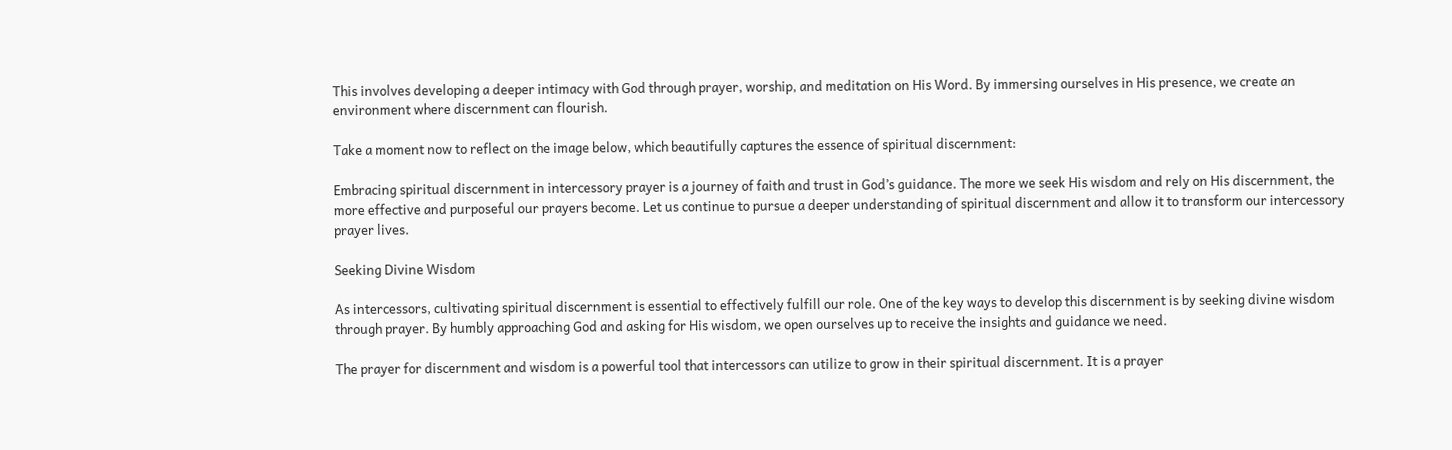This involves developing a deeper intimacy with God through prayer, worship, and meditation on His Word. By immersing ourselves in His presence, we create an environment where discernment can flourish.

Take a moment now to reflect on the image below, which beautifully captures the essence of spiritual discernment:

Embracing spiritual discernment in intercessory prayer is a journey of faith and trust in God’s guidance. The more we seek His wisdom and rely on His discernment, the more effective and purposeful our prayers become. Let us continue to pursue a deeper understanding of spiritual discernment and allow it to transform our intercessory prayer lives.

Seeking Divine Wisdom

As intercessors, cultivating spiritual discernment is essential to effectively fulfill our role. One of the key ways to develop this discernment is by seeking divine wisdom through prayer. By humbly approaching God and asking for His wisdom, we open ourselves up to receive the insights and guidance we need.

The prayer for discernment and wisdom is a powerful tool that intercessors can utilize to grow in their spiritual discernment. It is a prayer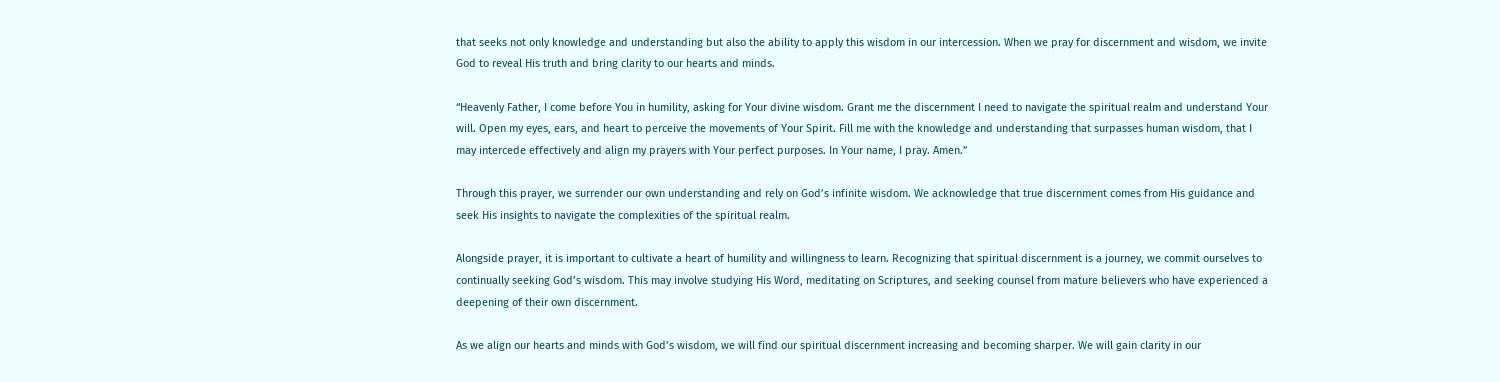that seeks not only knowledge and understanding but also the ability to apply this wisdom in our intercession. When we pray for discernment and wisdom, we invite God to reveal His truth and bring clarity to our hearts and minds.

“Heavenly Father, I come before You in humility, asking for Your divine wisdom. Grant me the discernment I need to navigate the spiritual realm and understand Your will. Open my eyes, ears, and heart to perceive the movements of Your Spirit. Fill me with the knowledge and understanding that surpasses human wisdom, that I may intercede effectively and align my prayers with Your perfect purposes. In Your name, I pray. Amen.”

Through this prayer, we surrender our own understanding and rely on God’s infinite wisdom. We acknowledge that true discernment comes from His guidance and seek His insights to navigate the complexities of the spiritual realm.

Alongside prayer, it is important to cultivate a heart of humility and willingness to learn. Recognizing that spiritual discernment is a journey, we commit ourselves to continually seeking God’s wisdom. This may involve studying His Word, meditating on Scriptures, and seeking counsel from mature believers who have experienced a deepening of their own discernment.

As we align our hearts and minds with God’s wisdom, we will find our spiritual discernment increasing and becoming sharper. We will gain clarity in our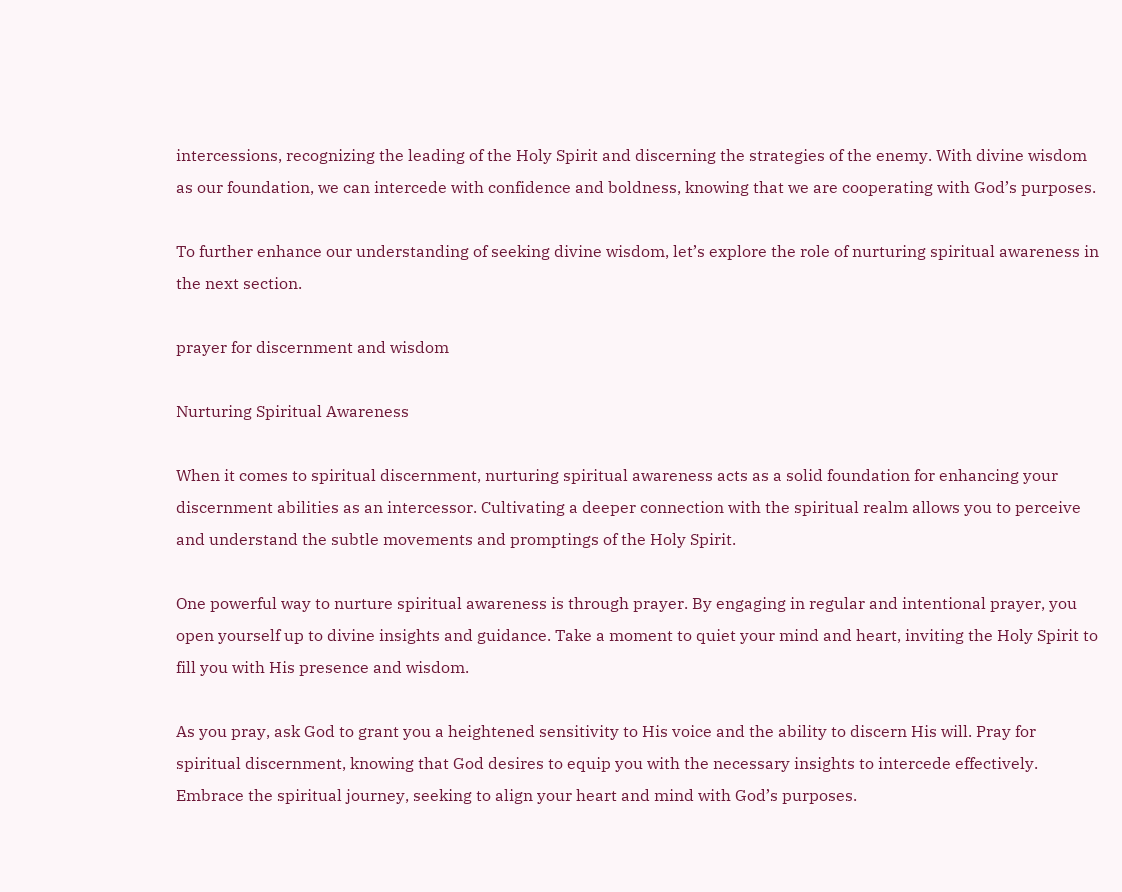intercessions, recognizing the leading of the Holy Spirit and discerning the strategies of the enemy. With divine wisdom as our foundation, we can intercede with confidence and boldness, knowing that we are cooperating with God’s purposes.

To further enhance our understanding of seeking divine wisdom, let’s explore the role of nurturing spiritual awareness in the next section.

prayer for discernment and wisdom

Nurturing Spiritual Awareness

When it comes to spiritual discernment, nurturing spiritual awareness acts as a solid foundation for enhancing your discernment abilities as an intercessor. Cultivating a deeper connection with the spiritual realm allows you to perceive and understand the subtle movements and promptings of the Holy Spirit.

One powerful way to nurture spiritual awareness is through prayer. By engaging in regular and intentional prayer, you open yourself up to divine insights and guidance. Take a moment to quiet your mind and heart, inviting the Holy Spirit to fill you with His presence and wisdom.

As you pray, ask God to grant you a heightened sensitivity to His voice and the ability to discern His will. Pray for spiritual discernment, knowing that God desires to equip you with the necessary insights to intercede effectively. Embrace the spiritual journey, seeking to align your heart and mind with God’s purposes.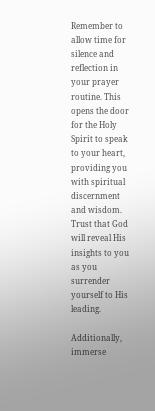Remember to allow time for silence and reflection in your prayer routine. This opens the door for the Holy Spirit to speak to your heart, providing you with spiritual discernment and wisdom. Trust that God will reveal His insights to you as you surrender yourself to His leading.

Additionally, immerse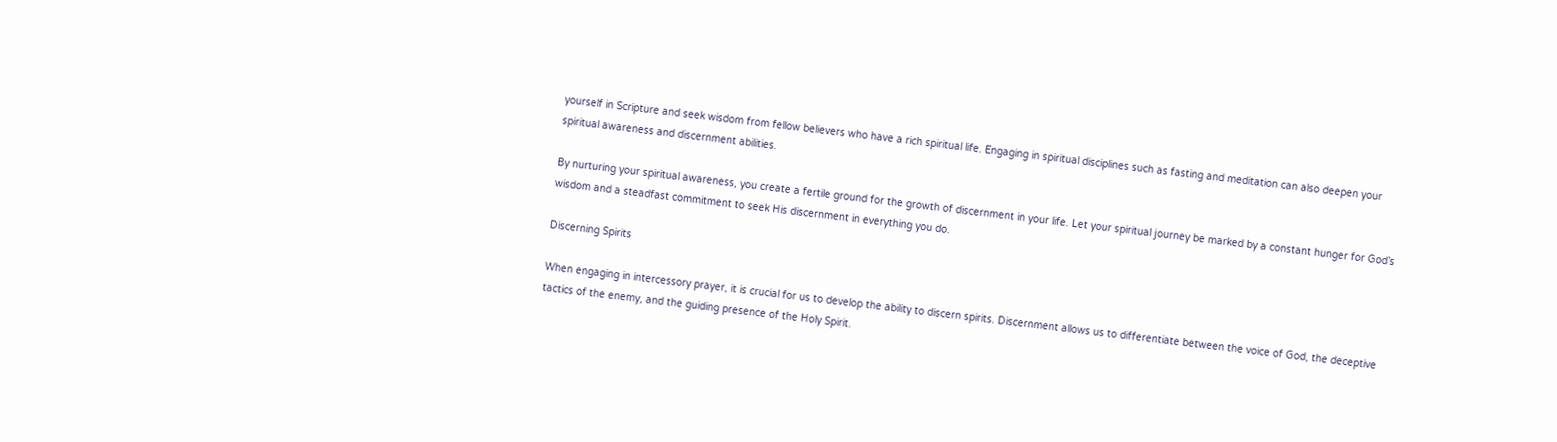yourself in Scripture and seek wisdom from fellow believers who have a rich spiritual life. Engaging in spiritual disciplines such as fasting and meditation can also deepen your spiritual awareness and discernment abilities.

By nurturing your spiritual awareness, you create a fertile ground for the growth of discernment in your life. Let your spiritual journey be marked by a constant hunger for God’s wisdom and a steadfast commitment to seek His discernment in everything you do.

Discerning Spirits

When engaging in intercessory prayer, it is crucial for us to develop the ability to discern spirits. Discernment allows us to differentiate between the voice of God, the deceptive tactics of the enemy, and the guiding presence of the Holy Spirit.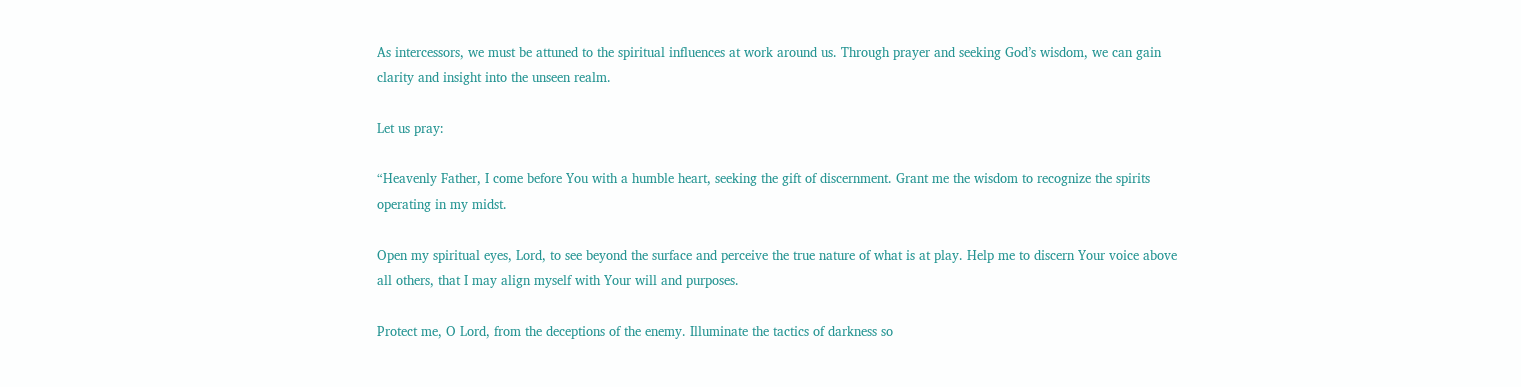As intercessors, we must be attuned to the spiritual influences at work around us. Through prayer and seeking God’s wisdom, we can gain clarity and insight into the unseen realm.

Let us pray:

“Heavenly Father, I come before You with a humble heart, seeking the gift of discernment. Grant me the wisdom to recognize the spirits operating in my midst.

Open my spiritual eyes, Lord, to see beyond the surface and perceive the true nature of what is at play. Help me to discern Your voice above all others, that I may align myself with Your will and purposes.

Protect me, O Lord, from the deceptions of the enemy. Illuminate the tactics of darkness so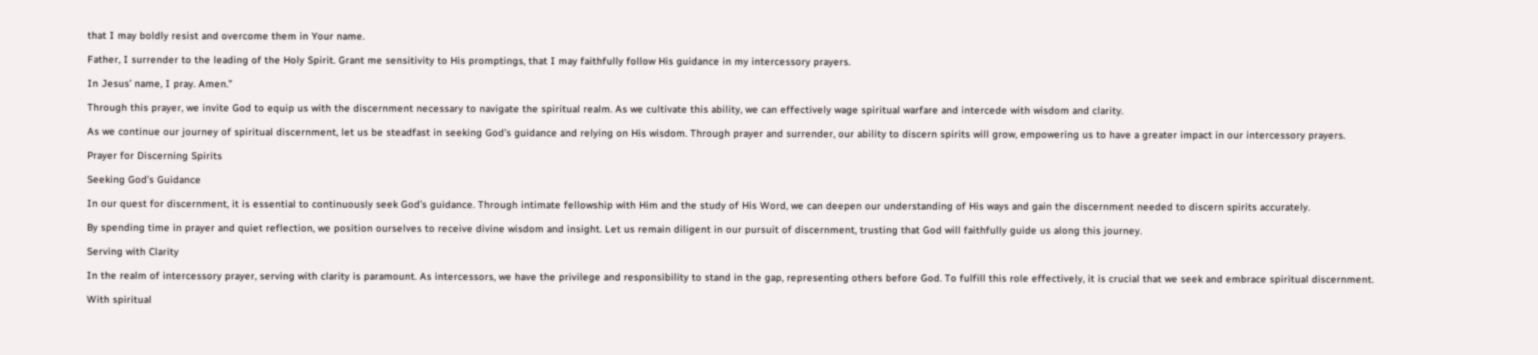that I may boldly resist and overcome them in Your name.

Father, I surrender to the leading of the Holy Spirit. Grant me sensitivity to His promptings, that I may faithfully follow His guidance in my intercessory prayers.

In Jesus’ name, I pray. Amen.”

Through this prayer, we invite God to equip us with the discernment necessary to navigate the spiritual realm. As we cultivate this ability, we can effectively wage spiritual warfare and intercede with wisdom and clarity.

As we continue our journey of spiritual discernment, let us be steadfast in seeking God’s guidance and relying on His wisdom. Through prayer and surrender, our ability to discern spirits will grow, empowering us to have a greater impact in our intercessory prayers.

Prayer for Discerning Spirits

Seeking God’s Guidance

In our quest for discernment, it is essential to continuously seek God’s guidance. Through intimate fellowship with Him and the study of His Word, we can deepen our understanding of His ways and gain the discernment needed to discern spirits accurately.

By spending time in prayer and quiet reflection, we position ourselves to receive divine wisdom and insight. Let us remain diligent in our pursuit of discernment, trusting that God will faithfully guide us along this journey.

Serving with Clarity

In the realm of intercessory prayer, serving with clarity is paramount. As intercessors, we have the privilege and responsibility to stand in the gap, representing others before God. To fulfill this role effectively, it is crucial that we seek and embrace spiritual discernment.

With spiritual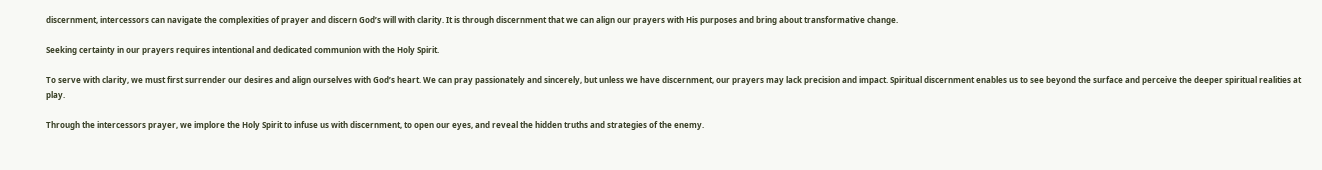discernment, intercessors can navigate the complexities of prayer and discern God’s will with clarity. It is through discernment that we can align our prayers with His purposes and bring about transformative change.

Seeking certainty in our prayers requires intentional and dedicated communion with the Holy Spirit.

To serve with clarity, we must first surrender our desires and align ourselves with God’s heart. We can pray passionately and sincerely, but unless we have discernment, our prayers may lack precision and impact. Spiritual discernment enables us to see beyond the surface and perceive the deeper spiritual realities at play.

Through the intercessors prayer, we implore the Holy Spirit to infuse us with discernment, to open our eyes, and reveal the hidden truths and strategies of the enemy.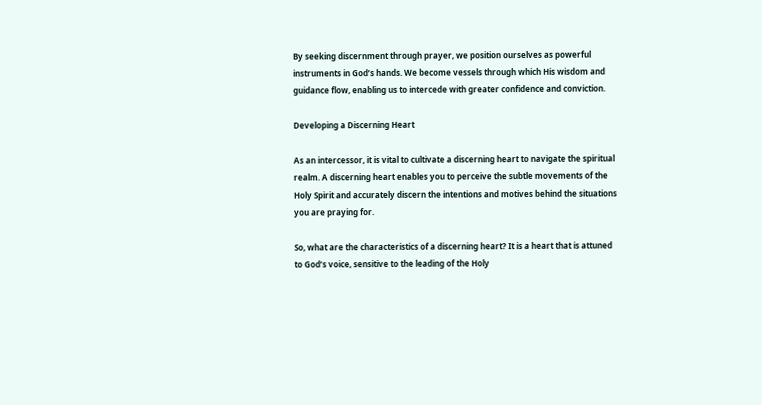By seeking discernment through prayer, we position ourselves as powerful instruments in God’s hands. We become vessels through which His wisdom and guidance flow, enabling us to intercede with greater confidence and conviction.

Developing a Discerning Heart

As an intercessor, it is vital to cultivate a discerning heart to navigate the spiritual realm. A discerning heart enables you to perceive the subtle movements of the Holy Spirit and accurately discern the intentions and motives behind the situations you are praying for.

So, what are the characteristics of a discerning heart? It is a heart that is attuned to God’s voice, sensitive to the leading of the Holy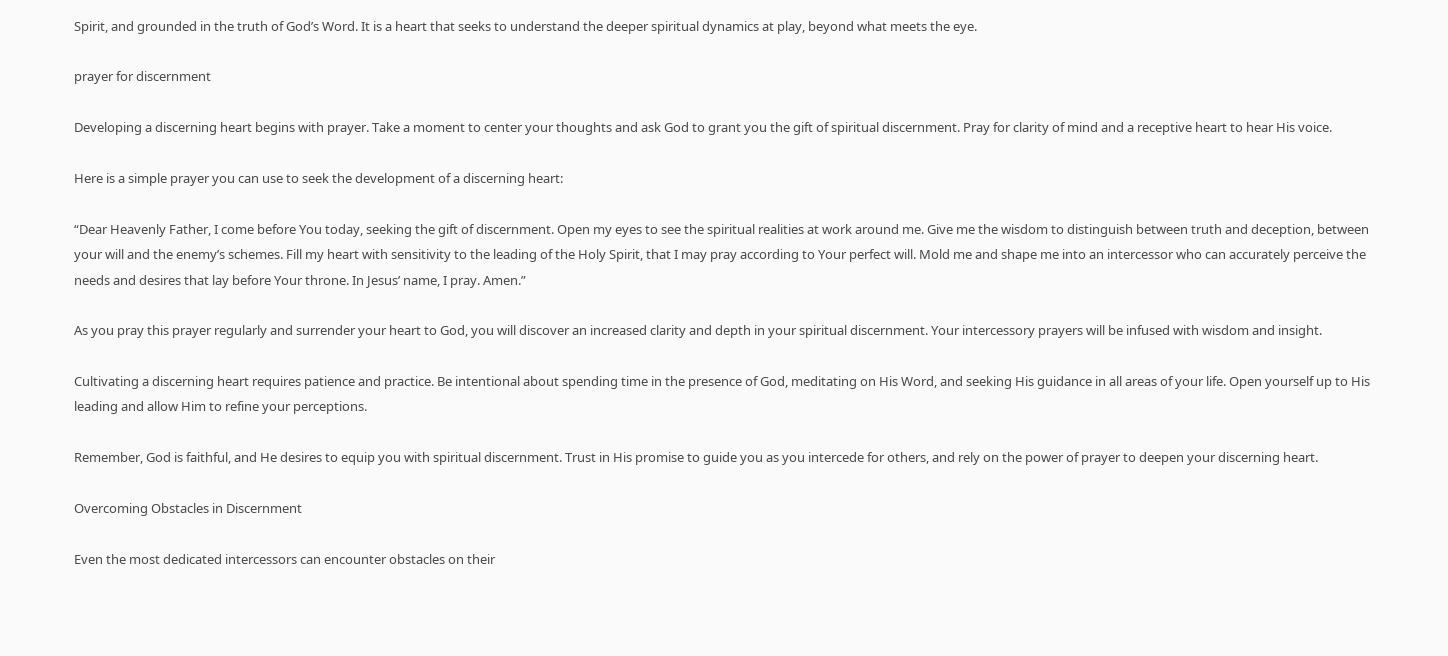Spirit, and grounded in the truth of God’s Word. It is a heart that seeks to understand the deeper spiritual dynamics at play, beyond what meets the eye.

prayer for discernment

Developing a discerning heart begins with prayer. Take a moment to center your thoughts and ask God to grant you the gift of spiritual discernment. Pray for clarity of mind and a receptive heart to hear His voice.

Here is a simple prayer you can use to seek the development of a discerning heart:

“Dear Heavenly Father, I come before You today, seeking the gift of discernment. Open my eyes to see the spiritual realities at work around me. Give me the wisdom to distinguish between truth and deception, between your will and the enemy’s schemes. Fill my heart with sensitivity to the leading of the Holy Spirit, that I may pray according to Your perfect will. Mold me and shape me into an intercessor who can accurately perceive the needs and desires that lay before Your throne. In Jesus’ name, I pray. Amen.”

As you pray this prayer regularly and surrender your heart to God, you will discover an increased clarity and depth in your spiritual discernment. Your intercessory prayers will be infused with wisdom and insight.

Cultivating a discerning heart requires patience and practice. Be intentional about spending time in the presence of God, meditating on His Word, and seeking His guidance in all areas of your life. Open yourself up to His leading and allow Him to refine your perceptions.

Remember, God is faithful, and He desires to equip you with spiritual discernment. Trust in His promise to guide you as you intercede for others, and rely on the power of prayer to deepen your discerning heart.

Overcoming Obstacles in Discernment

Even the most dedicated intercessors can encounter obstacles on their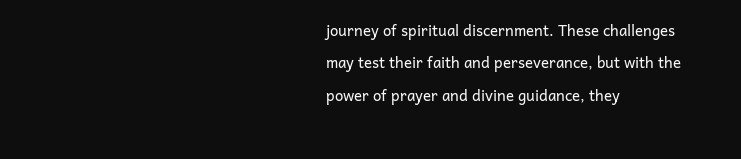journey of spiritual discernment. These challenges may test their faith and perseverance, but with the power of prayer and divine guidance, they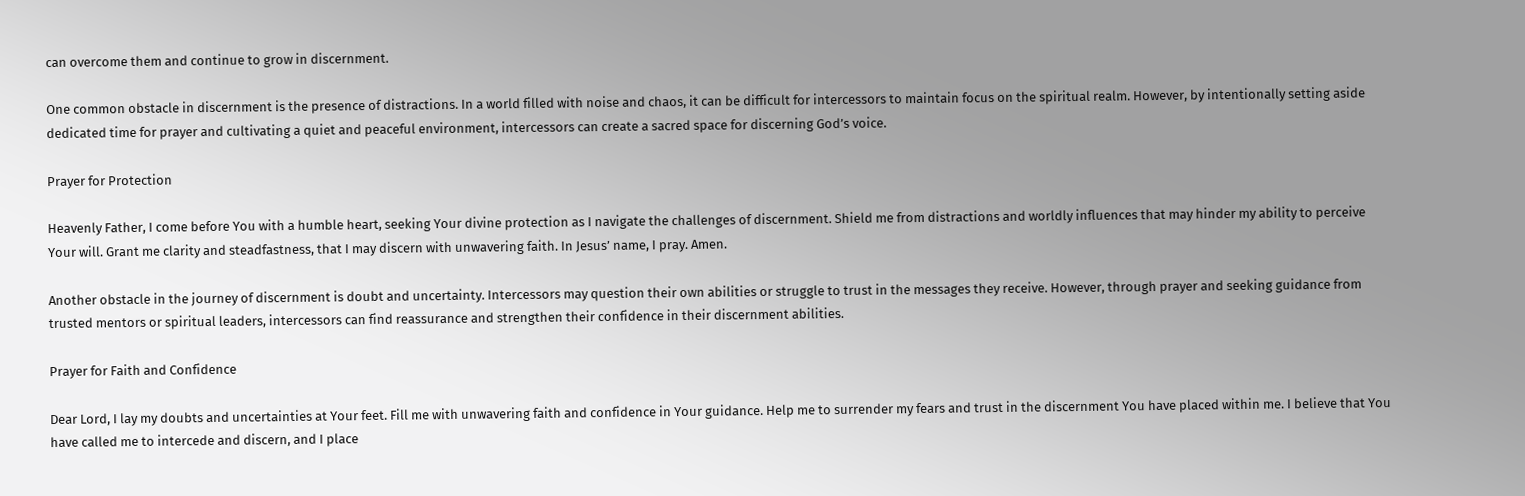can overcome them and continue to grow in discernment.

One common obstacle in discernment is the presence of distractions. In a world filled with noise and chaos, it can be difficult for intercessors to maintain focus on the spiritual realm. However, by intentionally setting aside dedicated time for prayer and cultivating a quiet and peaceful environment, intercessors can create a sacred space for discerning God’s voice.

Prayer for Protection

Heavenly Father, I come before You with a humble heart, seeking Your divine protection as I navigate the challenges of discernment. Shield me from distractions and worldly influences that may hinder my ability to perceive Your will. Grant me clarity and steadfastness, that I may discern with unwavering faith. In Jesus’ name, I pray. Amen.

Another obstacle in the journey of discernment is doubt and uncertainty. Intercessors may question their own abilities or struggle to trust in the messages they receive. However, through prayer and seeking guidance from trusted mentors or spiritual leaders, intercessors can find reassurance and strengthen their confidence in their discernment abilities.

Prayer for Faith and Confidence

Dear Lord, I lay my doubts and uncertainties at Your feet. Fill me with unwavering faith and confidence in Your guidance. Help me to surrender my fears and trust in the discernment You have placed within me. I believe that You have called me to intercede and discern, and I place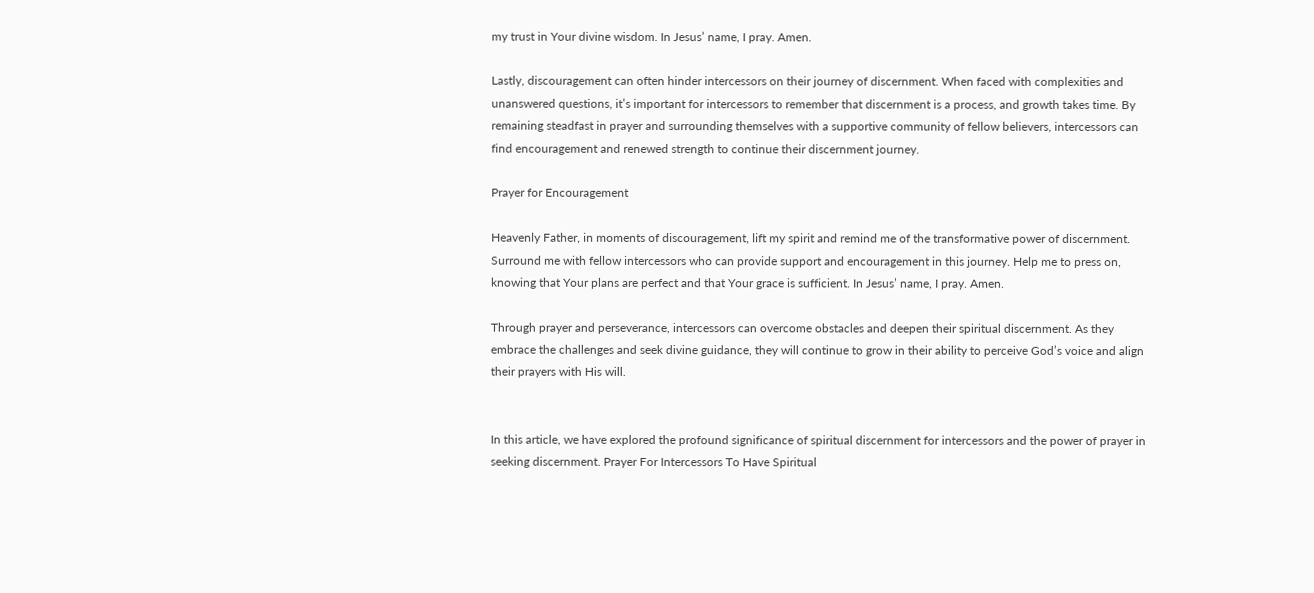my trust in Your divine wisdom. In Jesus’ name, I pray. Amen.

Lastly, discouragement can often hinder intercessors on their journey of discernment. When faced with complexities and unanswered questions, it’s important for intercessors to remember that discernment is a process, and growth takes time. By remaining steadfast in prayer and surrounding themselves with a supportive community of fellow believers, intercessors can find encouragement and renewed strength to continue their discernment journey.

Prayer for Encouragement

Heavenly Father, in moments of discouragement, lift my spirit and remind me of the transformative power of discernment. Surround me with fellow intercessors who can provide support and encouragement in this journey. Help me to press on, knowing that Your plans are perfect and that Your grace is sufficient. In Jesus’ name, I pray. Amen.

Through prayer and perseverance, intercessors can overcome obstacles and deepen their spiritual discernment. As they embrace the challenges and seek divine guidance, they will continue to grow in their ability to perceive God’s voice and align their prayers with His will.


In this article, we have explored the profound significance of spiritual discernment for intercessors and the power of prayer in seeking discernment. Prayer For Intercessors To Have Spiritual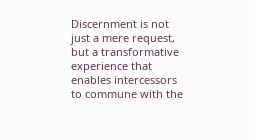Discernment is not just a mere request, but a transformative experience that enables intercessors to commune with the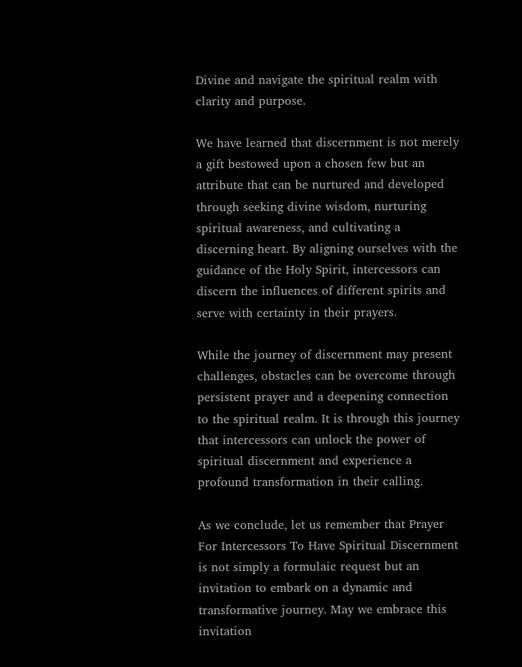Divine and navigate the spiritual realm with clarity and purpose.

We have learned that discernment is not merely a gift bestowed upon a chosen few but an attribute that can be nurtured and developed through seeking divine wisdom, nurturing spiritual awareness, and cultivating a discerning heart. By aligning ourselves with the guidance of the Holy Spirit, intercessors can discern the influences of different spirits and serve with certainty in their prayers.

While the journey of discernment may present challenges, obstacles can be overcome through persistent prayer and a deepening connection to the spiritual realm. It is through this journey that intercessors can unlock the power of spiritual discernment and experience a profound transformation in their calling.

As we conclude, let us remember that Prayer For Intercessors To Have Spiritual Discernment is not simply a formulaic request but an invitation to embark on a dynamic and transformative journey. May we embrace this invitation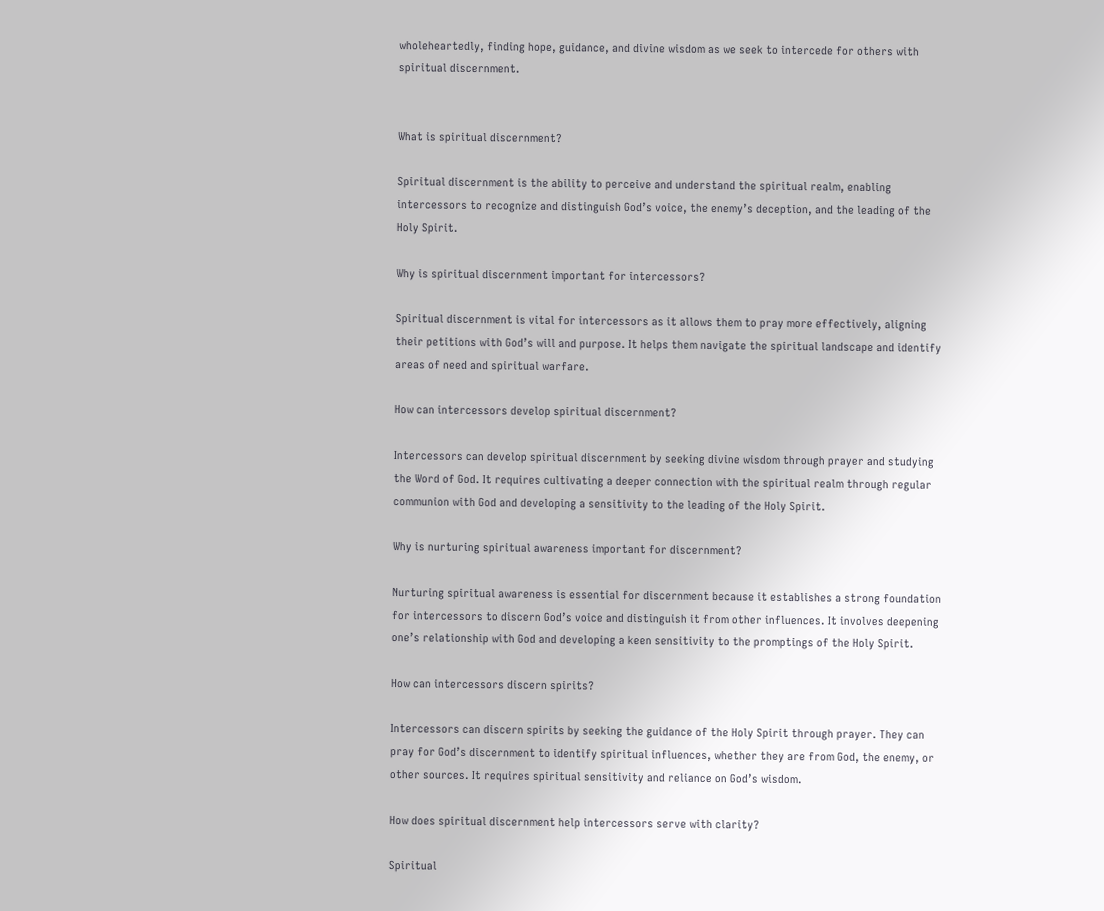wholeheartedly, finding hope, guidance, and divine wisdom as we seek to intercede for others with spiritual discernment.


What is spiritual discernment?

Spiritual discernment is the ability to perceive and understand the spiritual realm, enabling intercessors to recognize and distinguish God’s voice, the enemy’s deception, and the leading of the Holy Spirit.

Why is spiritual discernment important for intercessors?

Spiritual discernment is vital for intercessors as it allows them to pray more effectively, aligning their petitions with God’s will and purpose. It helps them navigate the spiritual landscape and identify areas of need and spiritual warfare.

How can intercessors develop spiritual discernment?

Intercessors can develop spiritual discernment by seeking divine wisdom through prayer and studying the Word of God. It requires cultivating a deeper connection with the spiritual realm through regular communion with God and developing a sensitivity to the leading of the Holy Spirit.

Why is nurturing spiritual awareness important for discernment?

Nurturing spiritual awareness is essential for discernment because it establishes a strong foundation for intercessors to discern God’s voice and distinguish it from other influences. It involves deepening one’s relationship with God and developing a keen sensitivity to the promptings of the Holy Spirit.

How can intercessors discern spirits?

Intercessors can discern spirits by seeking the guidance of the Holy Spirit through prayer. They can pray for God’s discernment to identify spiritual influences, whether they are from God, the enemy, or other sources. It requires spiritual sensitivity and reliance on God’s wisdom.

How does spiritual discernment help intercessors serve with clarity?

Spiritual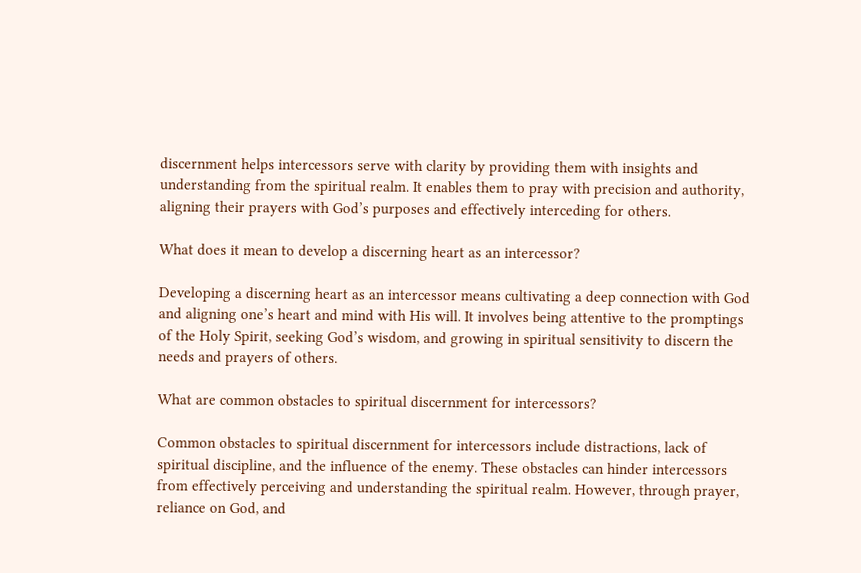discernment helps intercessors serve with clarity by providing them with insights and understanding from the spiritual realm. It enables them to pray with precision and authority, aligning their prayers with God’s purposes and effectively interceding for others.

What does it mean to develop a discerning heart as an intercessor?

Developing a discerning heart as an intercessor means cultivating a deep connection with God and aligning one’s heart and mind with His will. It involves being attentive to the promptings of the Holy Spirit, seeking God’s wisdom, and growing in spiritual sensitivity to discern the needs and prayers of others.

What are common obstacles to spiritual discernment for intercessors?

Common obstacles to spiritual discernment for intercessors include distractions, lack of spiritual discipline, and the influence of the enemy. These obstacles can hinder intercessors from effectively perceiving and understanding the spiritual realm. However, through prayer, reliance on God, and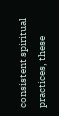consistent spiritual practices, these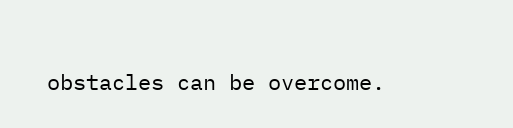obstacles can be overcome.